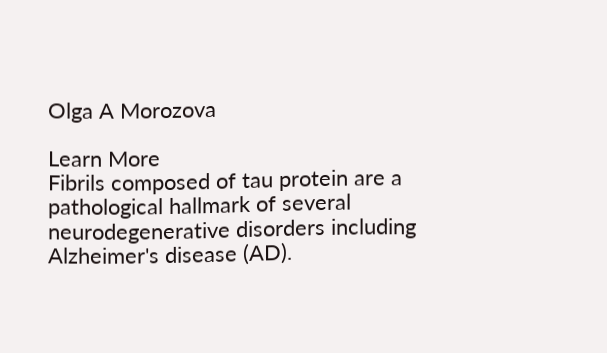Olga A Morozova

Learn More
Fibrils composed of tau protein are a pathological hallmark of several neurodegenerative disorders including Alzheimer's disease (AD).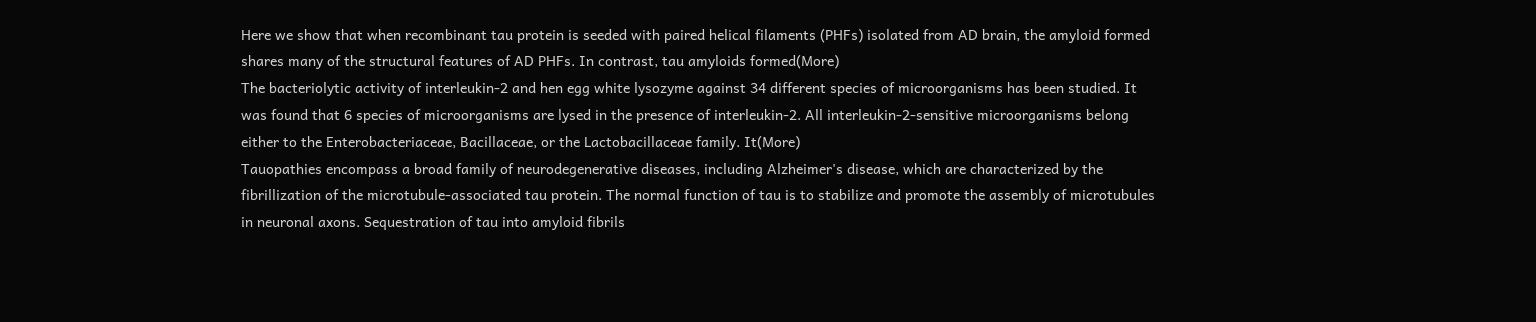Here we show that when recombinant tau protein is seeded with paired helical filaments (PHFs) isolated from AD brain, the amyloid formed shares many of the structural features of AD PHFs. In contrast, tau amyloids formed(More)
The bacteriolytic activity of interleukin-2 and hen egg white lysozyme against 34 different species of microorganisms has been studied. It was found that 6 species of microorganisms are lysed in the presence of interleukin-2. All interleukin-2-sensitive microorganisms belong either to the Enterobacteriaceae, Bacillaceae, or the Lactobacillaceae family. It(More)
Tauopathies encompass a broad family of neurodegenerative diseases, including Alzheimer's disease, which are characterized by the fibrillization of the microtubule-associated tau protein. The normal function of tau is to stabilize and promote the assembly of microtubules in neuronal axons. Sequestration of tau into amyloid fibrils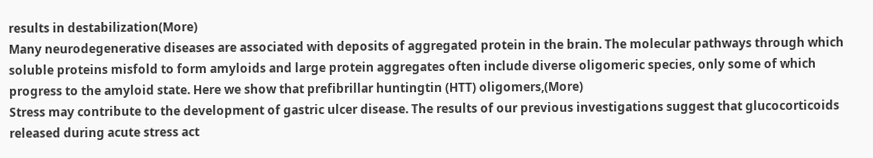results in destabilization(More)
Many neurodegenerative diseases are associated with deposits of aggregated protein in the brain. The molecular pathways through which soluble proteins misfold to form amyloids and large protein aggregates often include diverse oligomeric species, only some of which progress to the amyloid state. Here we show that prefibrillar huntingtin (HTT) oligomers,(More)
Stress may contribute to the development of gastric ulcer disease. The results of our previous investigations suggest that glucocorticoids released during acute stress act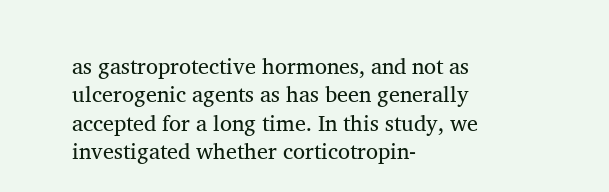as gastroprotective hormones, and not as ulcerogenic agents as has been generally accepted for a long time. In this study, we investigated whether corticotropin-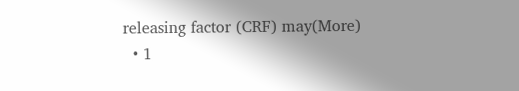releasing factor (CRF) may(More)
  • 1